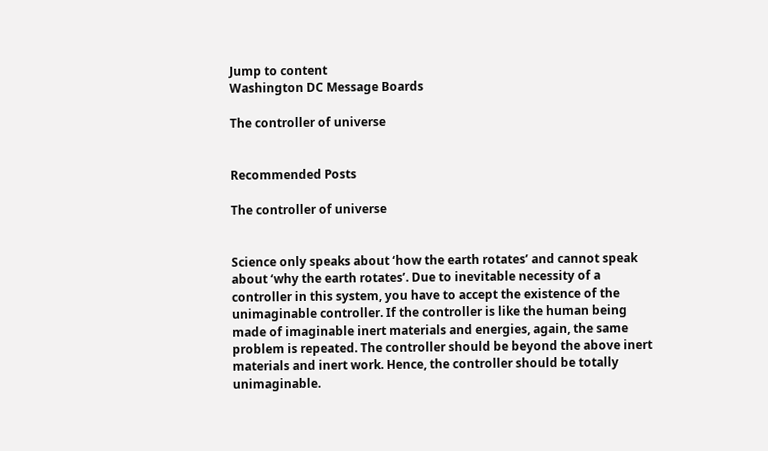Jump to content
Washington DC Message Boards

The controller of universe


Recommended Posts

The controller of universe


Science only speaks about ‘how the earth rotates’ and cannot speak about ‘why the earth rotates’. Due to inevitable necessity of a controller in this system, you have to accept the existence of the unimaginable controller. If the controller is like the human being made of imaginable inert materials and energies, again, the same problem is repeated. The controller should be beyond the above inert materials and inert work. Hence, the controller should be totally unimaginable.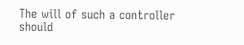The will of such a controller should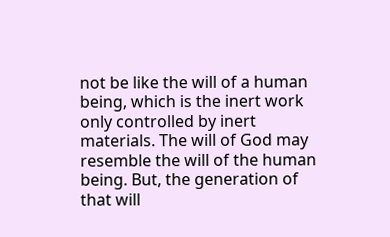not be like the will of a human being, which is the inert work only controlled by inert materials. The will of God may resemble the will of the human being. But, the generation of that will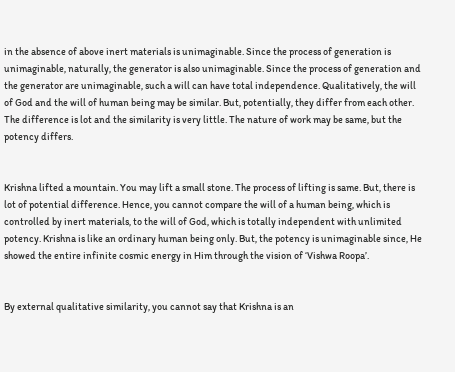in the absence of above inert materials is unimaginable. Since the process of generation is unimaginable, naturally, the generator is also unimaginable. Since the process of generation and the generator are unimaginable, such a will can have total independence. Qualitatively, the will of God and the will of human being may be similar. But, potentially, they differ from each other. The difference is lot and the similarity is very little. The nature of work may be same, but the potency differs.


Krishna lifted a mountain. You may lift a small stone. The process of lifting is same. But, there is lot of potential difference. Hence, you cannot compare the will of a human being, which is controlled by inert materials, to the will of God, which is totally independent with unlimited potency. Krishna is like an ordinary human being only. But, the potency is unimaginable since, He showed the entire infinite cosmic energy in Him through the vision of ‘Vishwa Roopa’.


By external qualitative similarity, you cannot say that Krishna is an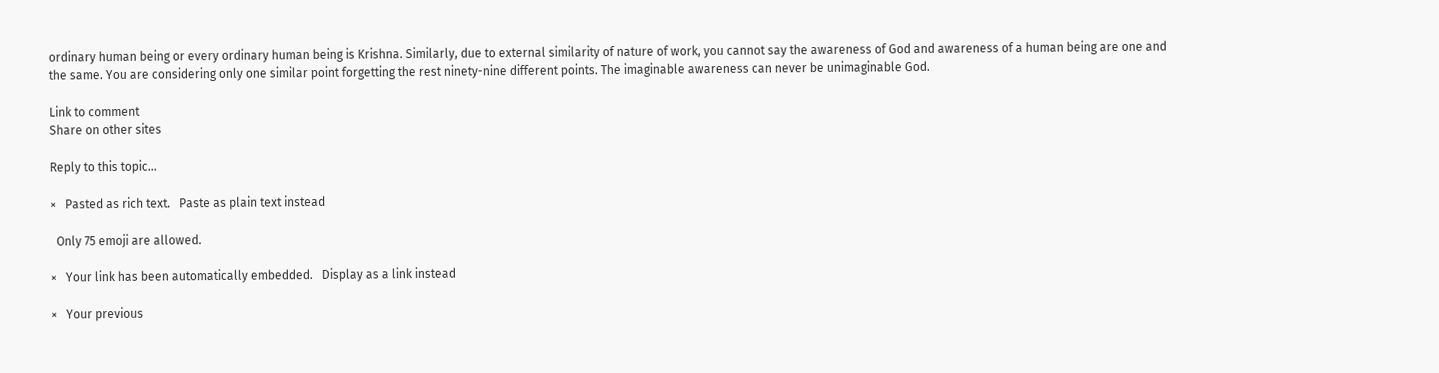ordinary human being or every ordinary human being is Krishna. Similarly, due to external similarity of nature of work, you cannot say the awareness of God and awareness of a human being are one and the same. You are considering only one similar point forgetting the rest ninety-nine different points. The imaginable awareness can never be unimaginable God.

Link to comment
Share on other sites

Reply to this topic...

×   Pasted as rich text.   Paste as plain text instead

  Only 75 emoji are allowed.

×   Your link has been automatically embedded.   Display as a link instead

×   Your previous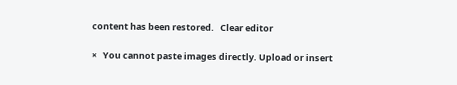content has been restored.   Clear editor

×   You cannot paste images directly. Upload or insert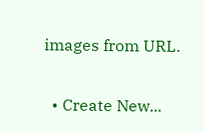images from URL.

  • Create New...